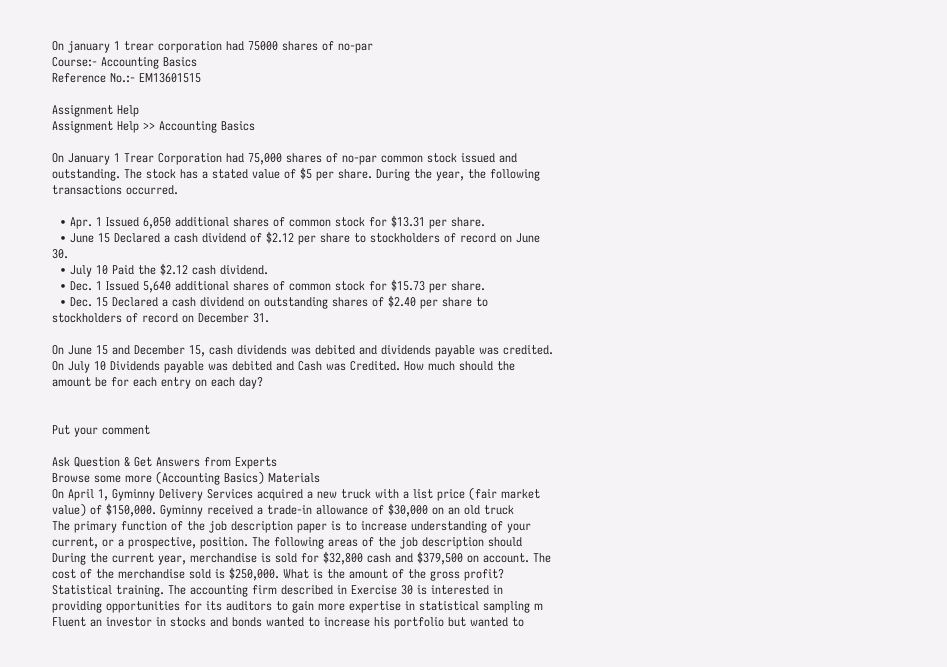On january 1 trear corporation had 75000 shares of no-par
Course:- Accounting Basics
Reference No.:- EM13601515

Assignment Help
Assignment Help >> Accounting Basics

On January 1 Trear Corporation had 75,000 shares of no-par common stock issued and outstanding. The stock has a stated value of $5 per share. During the year, the following transactions occurred.

  • Apr. 1 Issued 6,050 additional shares of common stock for $13.31 per share.
  • June 15 Declared a cash dividend of $2.12 per share to stockholders of record on June 30.
  • July 10 Paid the $2.12 cash dividend.
  • Dec. 1 Issued 5,640 additional shares of common stock for $15.73 per share.
  • Dec. 15 Declared a cash dividend on outstanding shares of $2.40 per share to stockholders of record on December 31.

On June 15 and December 15, cash dividends was debited and dividends payable was credited. On July 10 Dividends payable was debited and Cash was Credited. How much should the amount be for each entry on each day?


Put your comment

Ask Question & Get Answers from Experts
Browse some more (Accounting Basics) Materials
On April 1, Gyminny Delivery Services acquired a new truck with a list price (fair market value) of $150,000. Gyminny received a trade-in allowance of $30,000 on an old truck
The primary function of the job description paper is to increase understanding of your current, or a prospective, position. The following areas of the job description should
During the current year, merchandise is sold for $32,800 cash and $379,500 on account. The cost of the merchandise sold is $250,000. What is the amount of the gross profit?
Statistical training. The accounting firm described in Exercise 30 is interested in providing opportunities for its auditors to gain more expertise in statistical sampling m
Fluent an investor in stocks and bonds wanted to increase his portfolio but wanted to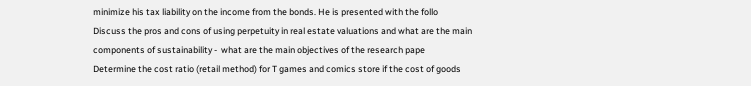minimize his tax liability on the income from the bonds. He is presented with the follo
Discuss the pros and cons of using perpetuity in real estate valuations and what are the main components of sustainability -  what are the main objectives of the research pape
Determine the cost ratio (retail method) for T games and comics store if the cost of goods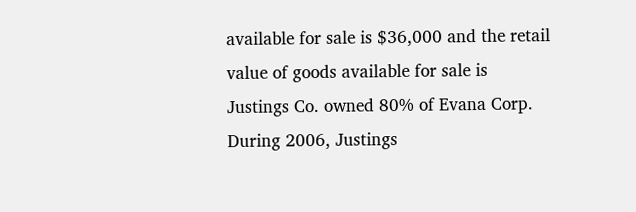available for sale is $36,000 and the retail value of goods available for sale is
Justings Co. owned 80% of Evana Corp. During 2006, Justings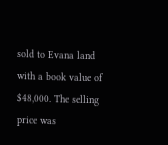sold to Evana land with a book value of $48,000. The selling price was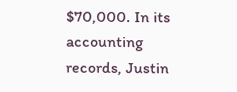$70,000. In its accounting records, Justin